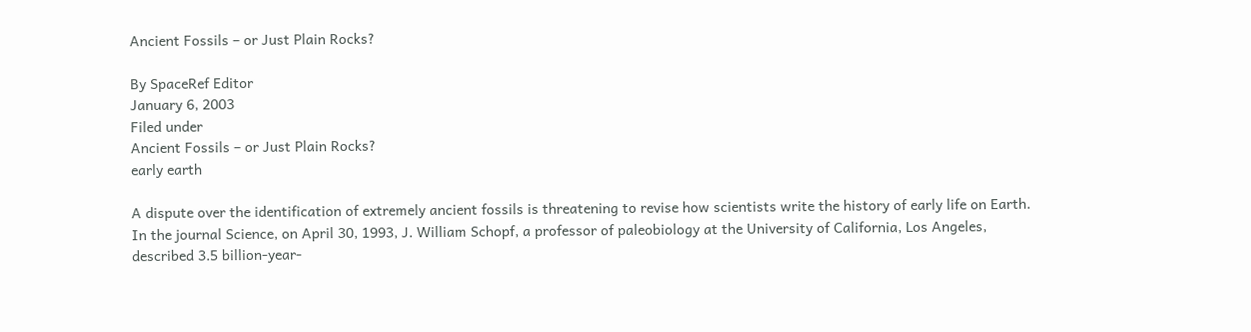Ancient Fossils – or Just Plain Rocks?

By SpaceRef Editor
January 6, 2003
Filed under
Ancient Fossils – or Just Plain Rocks?
early earth

A dispute over the identification of extremely ancient fossils is threatening to revise how scientists write the history of early life on Earth. In the journal Science, on April 30, 1993, J. William Schopf, a professor of paleobiology at the University of California, Los Angeles, described 3.5 billion-year-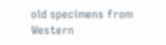old specimens from Western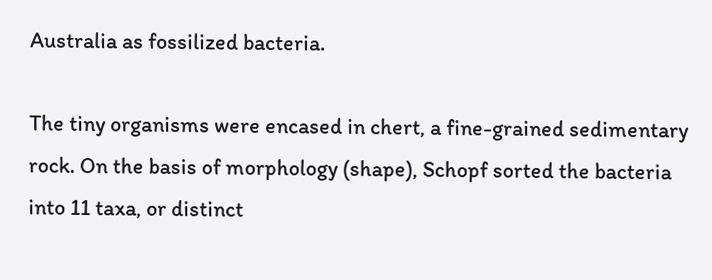Australia as fossilized bacteria.

The tiny organisms were encased in chert, a fine-grained sedimentary rock. On the basis of morphology (shape), Schopf sorted the bacteria into 11 taxa, or distinct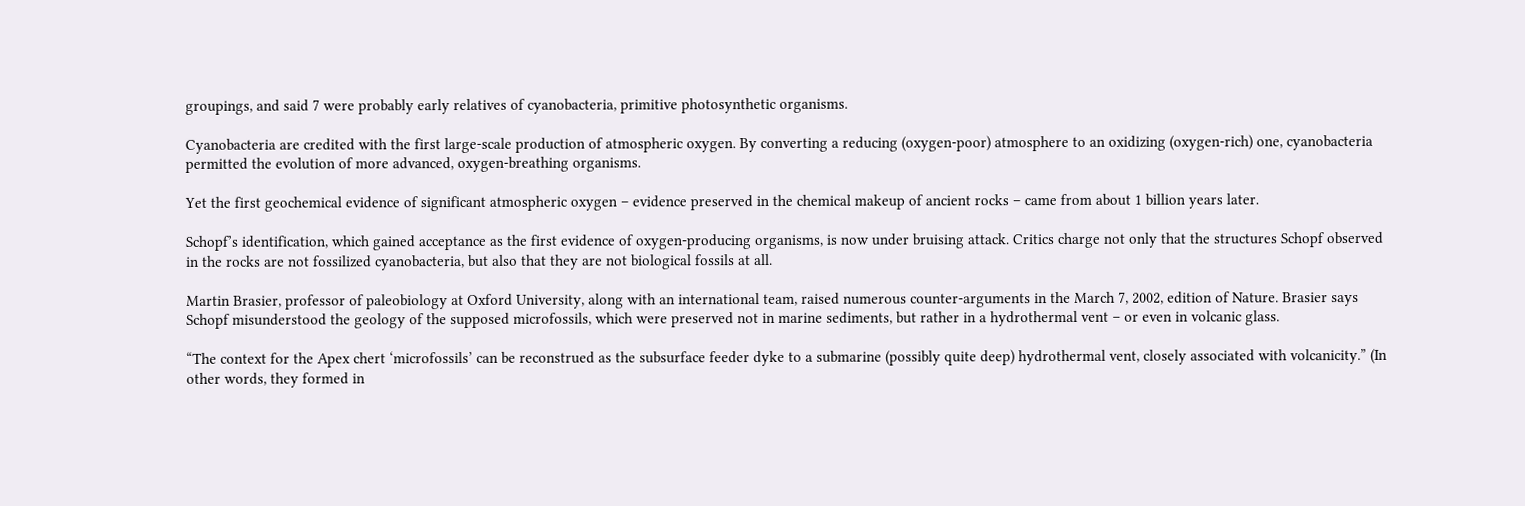groupings, and said 7 were probably early relatives of cyanobacteria, primitive photosynthetic organisms.

Cyanobacteria are credited with the first large-scale production of atmospheric oxygen. By converting a reducing (oxygen-poor) atmosphere to an oxidizing (oxygen-rich) one, cyanobacteria permitted the evolution of more advanced, oxygen-breathing organisms.

Yet the first geochemical evidence of significant atmospheric oxygen – evidence preserved in the chemical makeup of ancient rocks – came from about 1 billion years later.

Schopf’s identification, which gained acceptance as the first evidence of oxygen-producing organisms, is now under bruising attack. Critics charge not only that the structures Schopf observed in the rocks are not fossilized cyanobacteria, but also that they are not biological fossils at all.

Martin Brasier, professor of paleobiology at Oxford University, along with an international team, raised numerous counter-arguments in the March 7, 2002, edition of Nature. Brasier says Schopf misunderstood the geology of the supposed microfossils, which were preserved not in marine sediments, but rather in a hydrothermal vent – or even in volcanic glass.

“The context for the Apex chert ‘microfossils’ can be reconstrued as the subsurface feeder dyke to a submarine (possibly quite deep) hydrothermal vent, closely associated with volcanicity.” (In other words, they formed in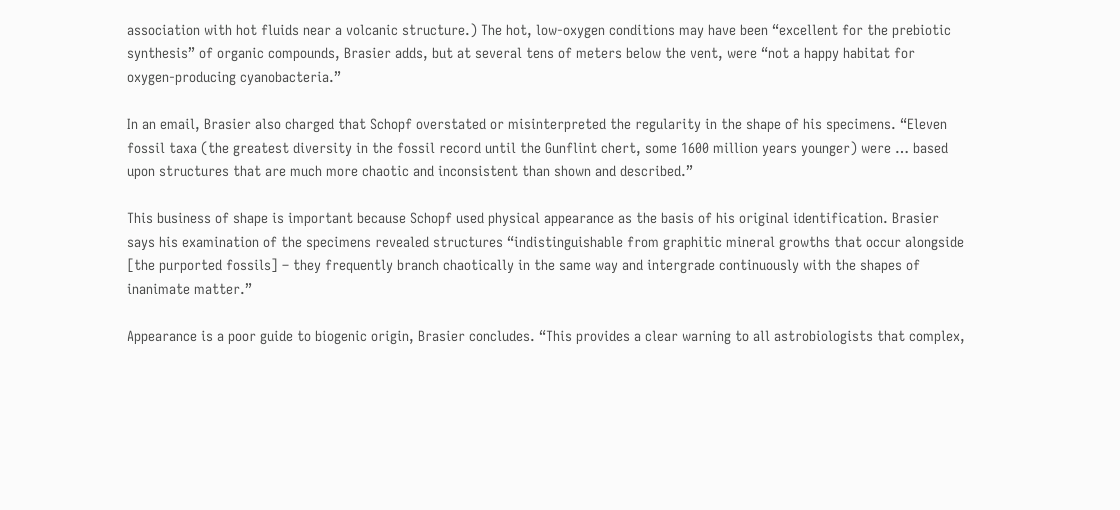association with hot fluids near a volcanic structure.) The hot, low-oxygen conditions may have been “excellent for the prebiotic synthesis” of organic compounds, Brasier adds, but at several tens of meters below the vent, were “not a happy habitat for oxygen-producing cyanobacteria.”

In an email, Brasier also charged that Schopf overstated or misinterpreted the regularity in the shape of his specimens. “Eleven fossil taxa (the greatest diversity in the fossil record until the Gunflint chert, some 1600 million years younger) were … based upon structures that are much more chaotic and inconsistent than shown and described.”

This business of shape is important because Schopf used physical appearance as the basis of his original identification. Brasier says his examination of the specimens revealed structures “indistinguishable from graphitic mineral growths that occur alongside [the purported fossils] – they frequently branch chaotically in the same way and intergrade continuously with the shapes of inanimate matter.”

Appearance is a poor guide to biogenic origin, Brasier concludes. “This provides a clear warning to all astrobiologists that complex,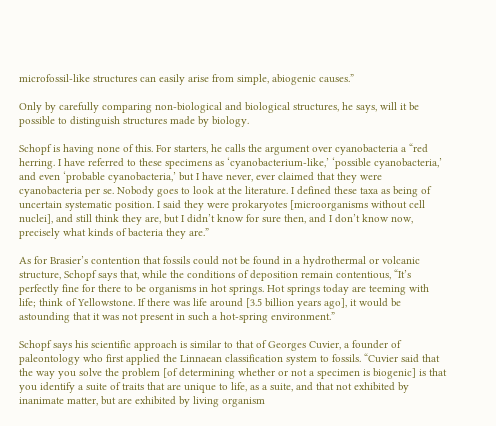microfossil-like structures can easily arise from simple, abiogenic causes.”

Only by carefully comparing non-biological and biological structures, he says, will it be possible to distinguish structures made by biology.

Schopf is having none of this. For starters, he calls the argument over cyanobacteria a “red herring. I have referred to these specimens as ‘cyanobacterium-like,’ ‘possible cyanobacteria,’ and even ‘probable cyanobacteria,’ but I have never, ever claimed that they were cyanobacteria per se. Nobody goes to look at the literature. I defined these taxa as being of uncertain systematic position. I said they were prokaryotes [microorganisms without cell nuclei], and still think they are, but I didn’t know for sure then, and I don’t know now, precisely what kinds of bacteria they are.”

As for Brasier’s contention that fossils could not be found in a hydrothermal or volcanic structure, Schopf says that, while the conditions of deposition remain contentious, “It’s perfectly fine for there to be organisms in hot springs. Hot springs today are teeming with life; think of Yellowstone. If there was life around [3.5 billion years ago], it would be astounding that it was not present in such a hot-spring environment.”

Schopf says his scientific approach is similar to that of Georges Cuvier, a founder of paleontology who first applied the Linnaean classification system to fossils. “Cuvier said that the way you solve the problem [of determining whether or not a specimen is biogenic] is that you identify a suite of traits that are unique to life, as a suite, and that not exhibited by inanimate matter, but are exhibited by living organism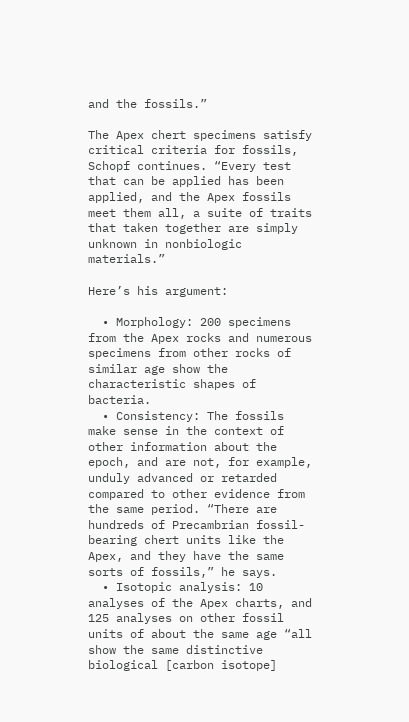and the fossils.”

The Apex chert specimens satisfy critical criteria for fossils, Schopf continues. “Every test that can be applied has been applied, and the Apex fossils meet them all, a suite of traits that taken together are simply unknown in nonbiologic materials.”

Here’s his argument:

  • Morphology: 200 specimens from the Apex rocks and numerous specimens from other rocks of similar age show the characteristic shapes of bacteria.
  • Consistency: The fossils make sense in the context of other information about the epoch, and are not, for example, unduly advanced or retarded compared to other evidence from the same period. “There are hundreds of Precambrian fossil-bearing chert units like the Apex, and they have the same sorts of fossils,” he says.
  • Isotopic analysis: 10 analyses of the Apex charts, and 125 analyses on other fossil units of about the same age “all show the same distinctive biological [carbon isotope]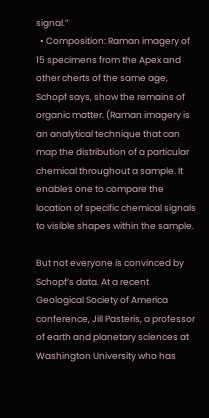signal.”
  • Composition: Raman imagery of 15 specimens from the Apex and other cherts of the same age, Schopf says, show the remains of organic matter. (Raman imagery is an analytical technique that can map the distribution of a particular chemical throughout a sample. It enables one to compare the location of specific chemical signals to visible shapes within the sample.

But not everyone is convinced by Schopf’s data. At a recent Geological Society of America conference, Jill Pasteris, a professor of earth and planetary sciences at Washington University who has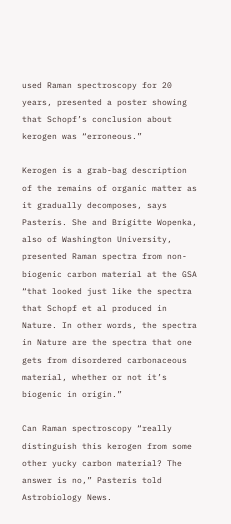used Raman spectroscopy for 20 years, presented a poster showing that Schopf’s conclusion about kerogen was “erroneous.”

Kerogen is a grab-bag description of the remains of organic matter as it gradually decomposes, says Pasteris. She and Brigitte Wopenka, also of Washington University, presented Raman spectra from non-biogenic carbon material at the GSA “that looked just like the spectra that Schopf et al produced in Nature. In other words, the spectra in Nature are the spectra that one gets from disordered carbonaceous material, whether or not it’s biogenic in origin.”

Can Raman spectroscopy “really distinguish this kerogen from some other yucky carbon material? The answer is no,” Pasteris told Astrobiology News.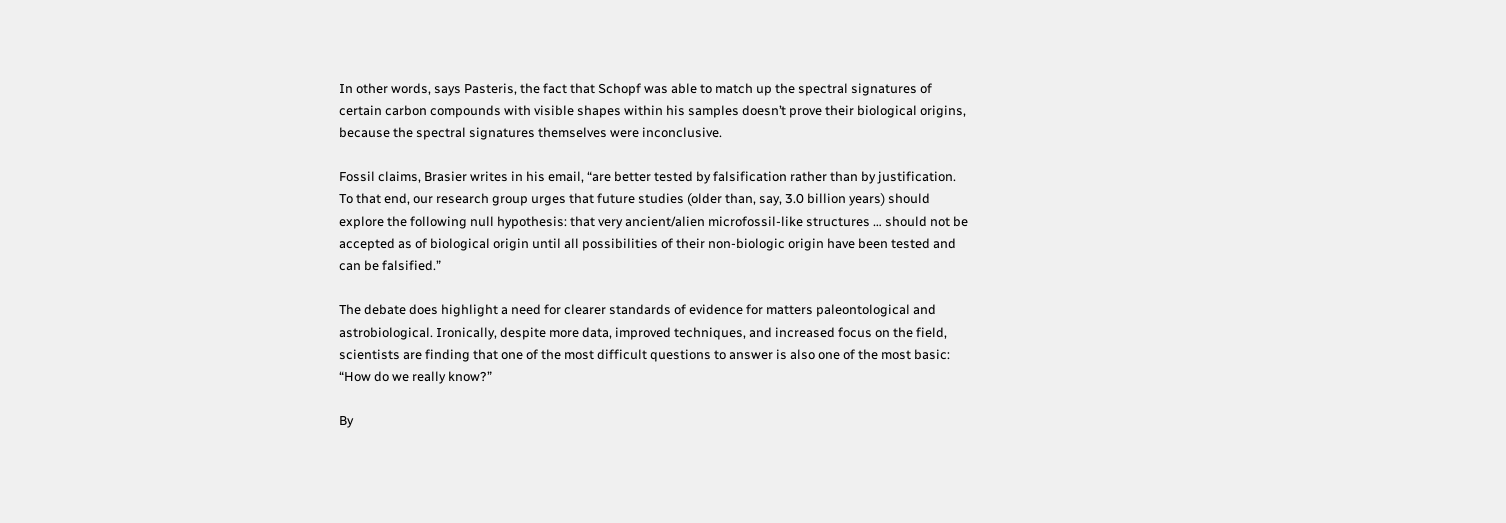In other words, says Pasteris, the fact that Schopf was able to match up the spectral signatures of certain carbon compounds with visible shapes within his samples doesn’t prove their biological origins, because the spectral signatures themselves were inconclusive.

Fossil claims, Brasier writes in his email, “are better tested by falsification rather than by justification. To that end, our research group urges that future studies (older than, say, 3.0 billion years) should explore the following null hypothesis: that very ancient/alien microfossil-like structures … should not be accepted as of biological origin until all possibilities of their non-biologic origin have been tested and can be falsified.”

The debate does highlight a need for clearer standards of evidence for matters paleontological and astrobiological. Ironically, despite more data, improved techniques, and increased focus on the field, scientists are finding that one of the most difficult questions to answer is also one of the most basic: “How do we really know?”

By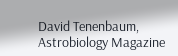David Tenenbaum, Astrobiology Magazine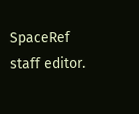SpaceRef staff editor.